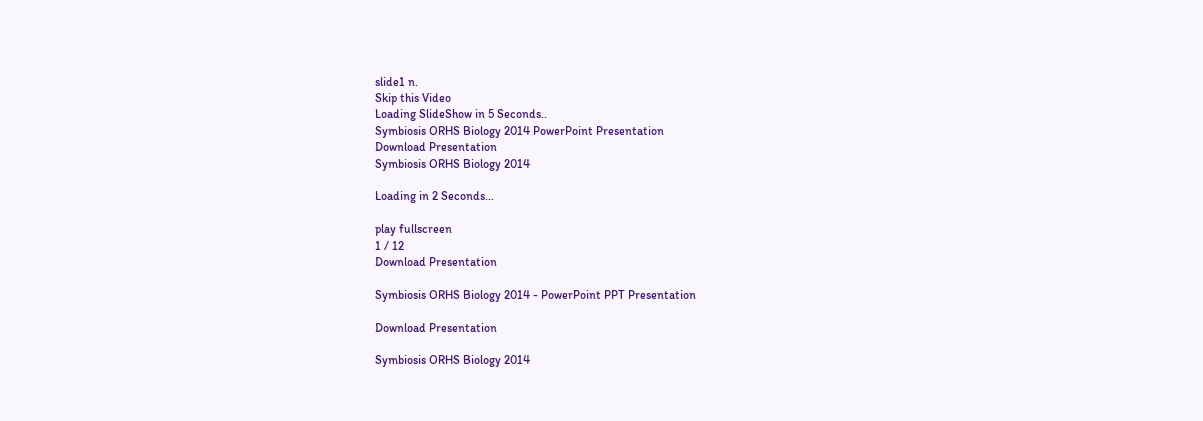slide1 n.
Skip this Video
Loading SlideShow in 5 Seconds..
Symbiosis ORHS Biology 2014 PowerPoint Presentation
Download Presentation
Symbiosis ORHS Biology 2014

Loading in 2 Seconds...

play fullscreen
1 / 12
Download Presentation

Symbiosis ORHS Biology 2014 - PowerPoint PPT Presentation

Download Presentation

Symbiosis ORHS Biology 2014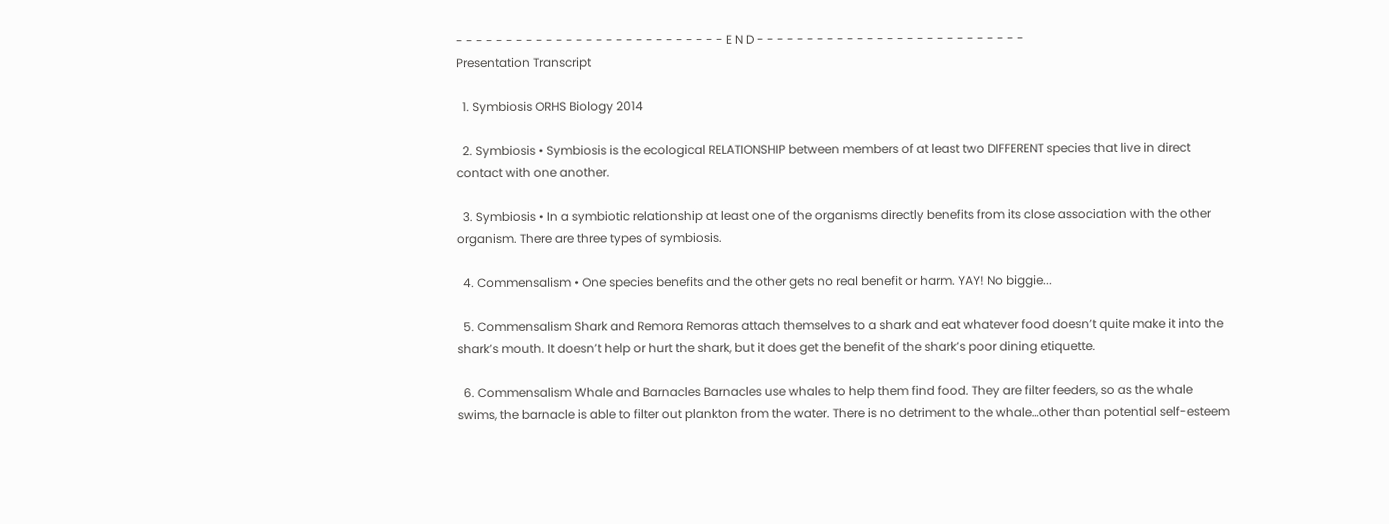- - - - - - - - - - - - - - - - - - - - - - - - - - - E N D - - - - - - - - - - - - - - - - - - - - - - - - - - -
Presentation Transcript

  1. Symbiosis ORHS Biology 2014

  2. Symbiosis • Symbiosis is the ecological RELATIONSHIP between members of at least two DIFFERENT species that live in direct contact with one another.

  3. Symbiosis • In a symbiotic relationship at least one of the organisms directly benefits from its close association with the other organism. There are three types of symbiosis.

  4. Commensalism • One species benefits and the other gets no real benefit or harm. YAY! No biggie...

  5. Commensalism Shark and Remora Remoras attach themselves to a shark and eat whatever food doesn’t quite make it into the shark’s mouth. It doesn’t help or hurt the shark, but it does get the benefit of the shark’s poor dining etiquette.

  6. Commensalism Whale and Barnacles Barnacles use whales to help them find food. They are filter feeders, so as the whale swims, the barnacle is able to filter out plankton from the water. There is no detriment to the whale…other than potential self-esteem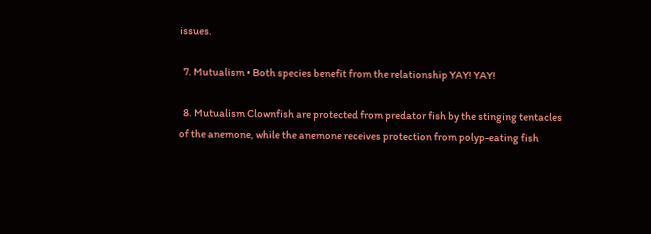issues.

  7. Mutualism • Both species benefit from the relationship YAY! YAY!

  8. Mutualism Clownfish are protected from predator fish by the stinging tentacles of the anemone, while the anemone receives protection from polyp-eating fish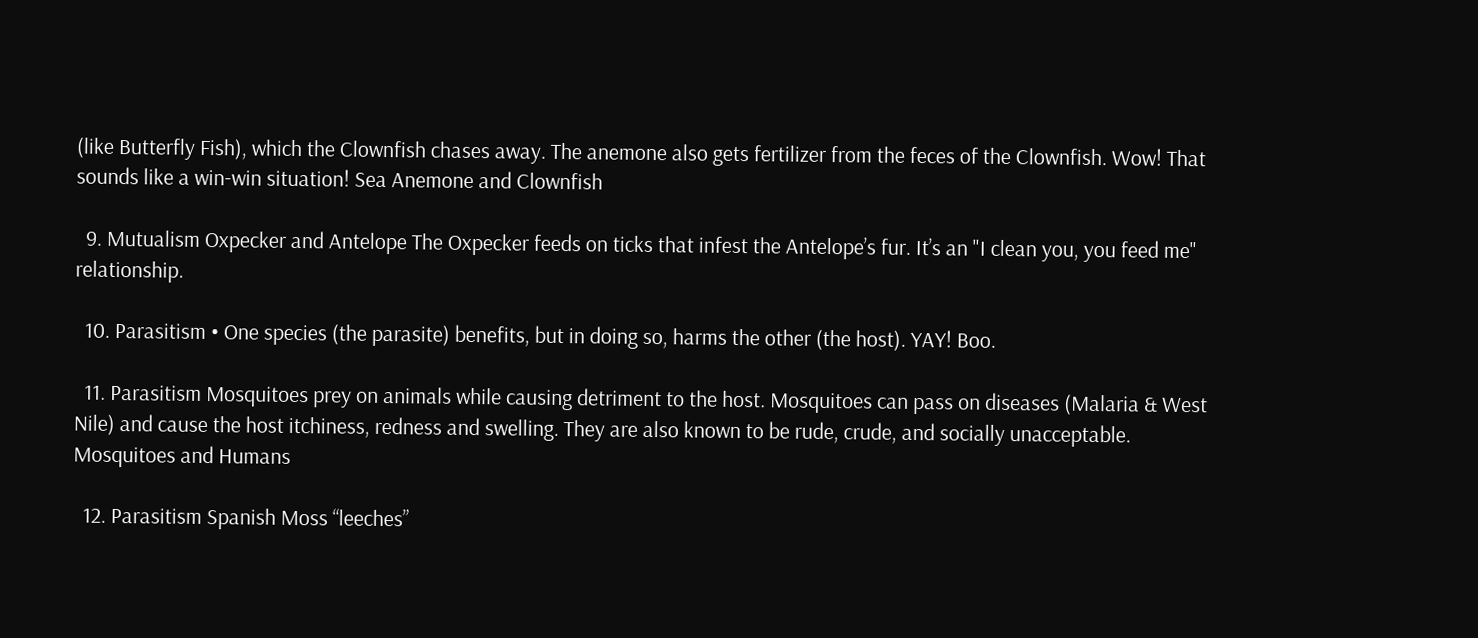(like Butterfly Fish), which the Clownfish chases away. The anemone also gets fertilizer from the feces of the Clownfish. Wow! That sounds like a win-win situation! Sea Anemone and Clownfish

  9. Mutualism Oxpecker and Antelope The Oxpecker feeds on ticks that infest the Antelope’s fur. It’s an "I clean you, you feed me" relationship.

  10. Parasitism • One species (the parasite) benefits, but in doing so, harms the other (the host). YAY! Boo.

  11. Parasitism Mosquitoes prey on animals while causing detriment to the host. Mosquitoes can pass on diseases (Malaria & West Nile) and cause the host itchiness, redness and swelling. They are also known to be rude, crude, and socially unacceptable. Mosquitoes and Humans

  12. Parasitism Spanish Moss “leeches”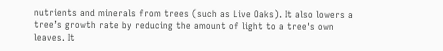nutrients and minerals from trees (such as Live Oaks). It also lowers a tree’s growth rate by reducing the amount of light to a tree's own leaves. It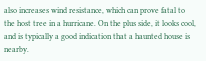also increases wind resistance, which can prove fatal to the host tree in a hurricane. On the plus side, it looks cool, and is typically a good indication that a haunted house is nearby.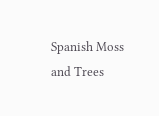Spanish Moss and Trees